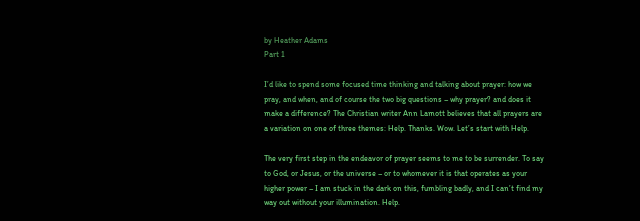by Heather Adams
Part 1

I’d like to spend some focused time thinking and talking about prayer: how we pray, and when, and of course the two big questions – why prayer? and does it make a difference? The Christian writer Ann Lamott believes that all prayers are a variation on one of three themes: Help. Thanks. Wow. Let’s start with Help.

The very first step in the endeavor of prayer seems to me to be surrender. To say to God, or Jesus, or the universe – or to whomever it is that operates as your higher power – I am stuck in the dark on this, fumbling badly, and I can’t find my way out without your illumination. Help.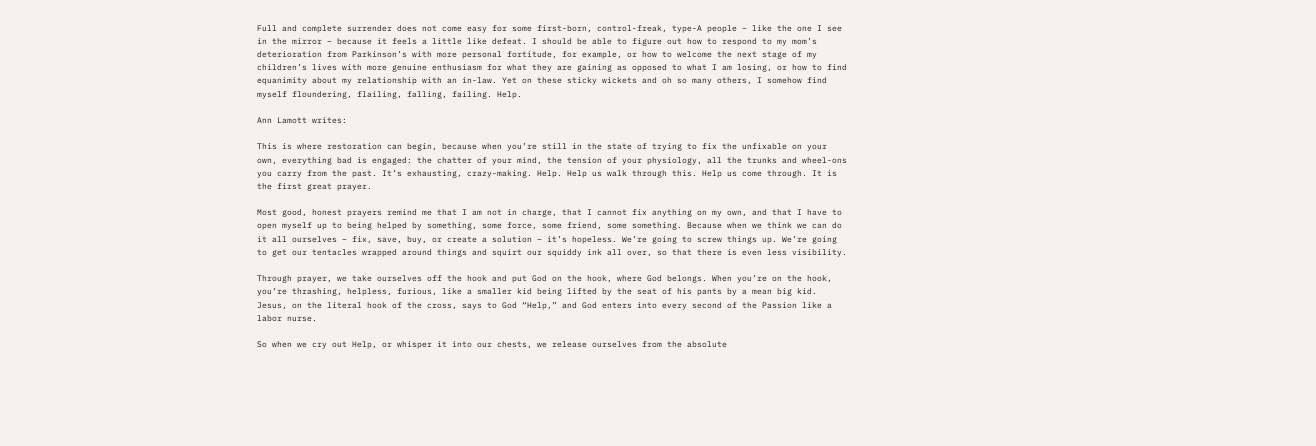Full and complete surrender does not come easy for some first-born, control-freak, type-A people – like the one I see in the mirror – because it feels a little like defeat. I should be able to figure out how to respond to my mom’s deterioration from Parkinson’s with more personal fortitude, for example, or how to welcome the next stage of my children’s lives with more genuine enthusiasm for what they are gaining as opposed to what I am losing, or how to find equanimity about my relationship with an in-law. Yet on these sticky wickets and oh so many others, I somehow find myself floundering, flailing, falling, failing. Help.

Ann Lamott writes:

This is where restoration can begin, because when you’re still in the state of trying to fix the unfixable on your own, everything bad is engaged: the chatter of your mind, the tension of your physiology, all the trunks and wheel-ons you carry from the past. It’s exhausting, crazy-making. Help. Help us walk through this. Help us come through. It is the first great prayer.

Most good, honest prayers remind me that I am not in charge, that I cannot fix anything on my own, and that I have to open myself up to being helped by something, some force, some friend, some something. Because when we think we can do it all ourselves – fix, save, buy, or create a solution – it’s hopeless. We’re going to screw things up. We’re going to get our tentacles wrapped around things and squirt our squiddy ink all over, so that there is even less visibility.

Through prayer, we take ourselves off the hook and put God on the hook, where God belongs. When you’re on the hook, you’re thrashing, helpless, furious, like a smaller kid being lifted by the seat of his pants by a mean big kid. Jesus, on the literal hook of the cross, says to God “Help,” and God enters into every second of the Passion like a labor nurse.

So when we cry out Help, or whisper it into our chests, we release ourselves from the absolute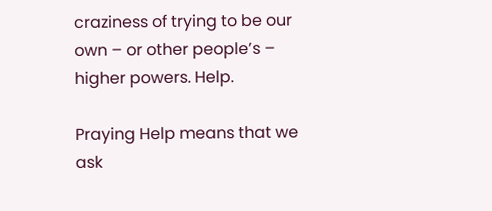craziness of trying to be our own – or other people’s – higher powers. Help.

Praying Help means that we ask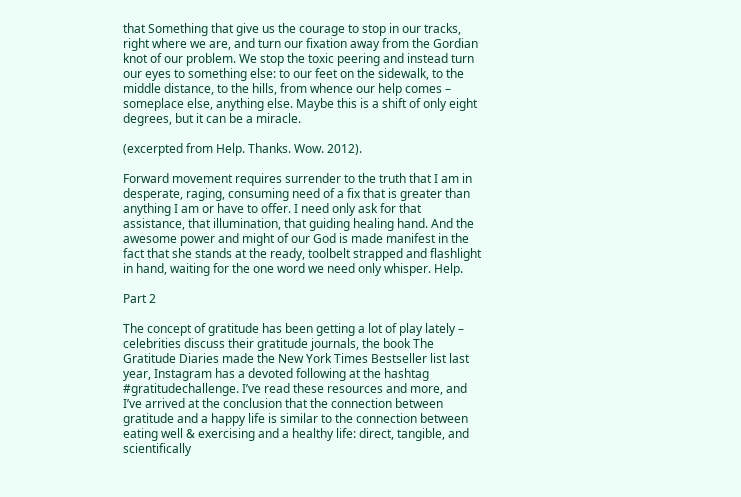that Something that give us the courage to stop in our tracks, right where we are, and turn our fixation away from the Gordian knot of our problem. We stop the toxic peering and instead turn our eyes to something else: to our feet on the sidewalk, to the middle distance, to the hills, from whence our help comes – someplace else, anything else. Maybe this is a shift of only eight degrees, but it can be a miracle.

(excerpted from Help. Thanks. Wow. 2012).

Forward movement requires surrender to the truth that I am in desperate, raging, consuming need of a fix that is greater than anything I am or have to offer. I need only ask for that assistance, that illumination, that guiding healing hand. And the awesome power and might of our God is made manifest in the fact that she stands at the ready, toolbelt strapped and flashlight in hand, waiting for the one word we need only whisper. Help.

Part 2

The concept of gratitude has been getting a lot of play lately – celebrities discuss their gratitude journals, the book The Gratitude Diaries made the New York Times Bestseller list last year, Instagram has a devoted following at the hashtag #gratitudechallenge. I’ve read these resources and more, and I’ve arrived at the conclusion that the connection between gratitude and a happy life is similar to the connection between eating well & exercising and a healthy life: direct, tangible, and scientifically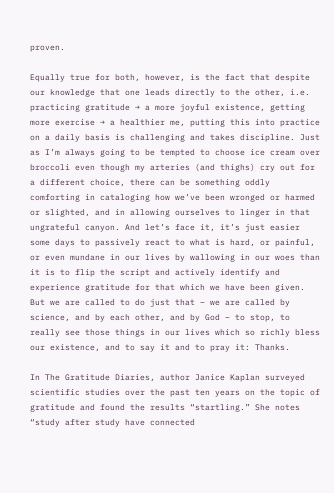proven.

Equally true for both, however, is the fact that despite our knowledge that one leads directly to the other, i.e. practicing gratitude → a more joyful existence, getting more exercise → a healthier me, putting this into practice on a daily basis is challenging and takes discipline. Just as I’m always going to be tempted to choose ice cream over broccoli even though my arteries (and thighs) cry out for a different choice, there can be something oddly comforting in cataloging how we’ve been wronged or harmed or slighted, and in allowing ourselves to linger in that ungrateful canyon. And let’s face it, it’s just easier some days to passively react to what is hard, or painful, or even mundane in our lives by wallowing in our woes than it is to flip the script and actively identify and experience gratitude for that which we have been given. But we are called to do just that – we are called by science, and by each other, and by God – to stop, to really see those things in our lives which so richly bless our existence, and to say it and to pray it: Thanks.

In The Gratitude Diaries, author Janice Kaplan surveyed scientific studies over the past ten years on the topic of gratitude and found the results “startling.” She notes “study after study have connected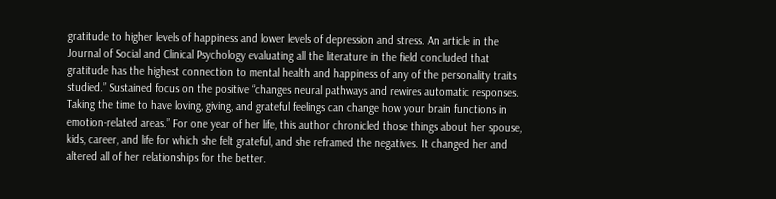gratitude to higher levels of happiness and lower levels of depression and stress. An article in the Journal of Social and Clinical Psychology evaluating all the literature in the field concluded that gratitude has the highest connection to mental health and happiness of any of the personality traits studied.” Sustained focus on the positive “changes neural pathways and rewires automatic responses. Taking the time to have loving, giving, and grateful feelings can change how your brain functions in emotion-related areas.” For one year of her life, this author chronicled those things about her spouse, kids, career, and life for which she felt grateful, and she reframed the negatives. It changed her and altered all of her relationships for the better.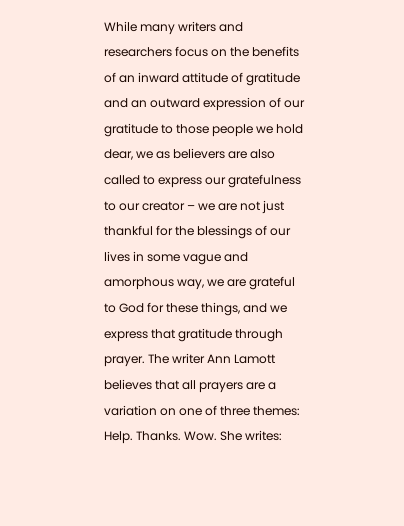While many writers and researchers focus on the benefits of an inward attitude of gratitude and an outward expression of our gratitude to those people we hold dear, we as believers are also called to express our gratefulness to our creator – we are not just thankful for the blessings of our lives in some vague and amorphous way, we are grateful to God for these things, and we express that gratitude through prayer. The writer Ann Lamott believes that all prayers are a variation on one of three themes: Help. Thanks. Wow. She writes: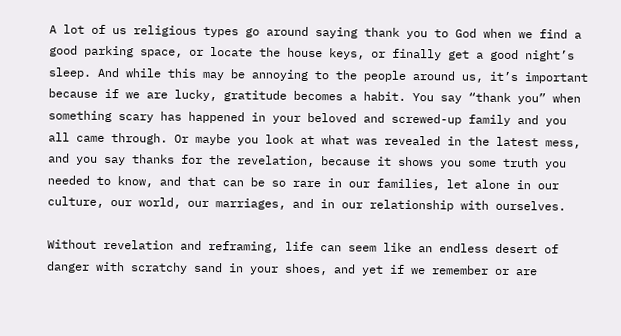A lot of us religious types go around saying thank you to God when we find a good parking space, or locate the house keys, or finally get a good night’s sleep. And while this may be annoying to the people around us, it’s important because if we are lucky, gratitude becomes a habit. You say “thank you” when something scary has happened in your beloved and screwed-up family and you all came through. Or maybe you look at what was revealed in the latest mess, and you say thanks for the revelation, because it shows you some truth you needed to know, and that can be so rare in our families, let alone in our culture, our world, our marriages, and in our relationship with ourselves.

Without revelation and reframing, life can seem like an endless desert of danger with scratchy sand in your shoes, and yet if we remember or are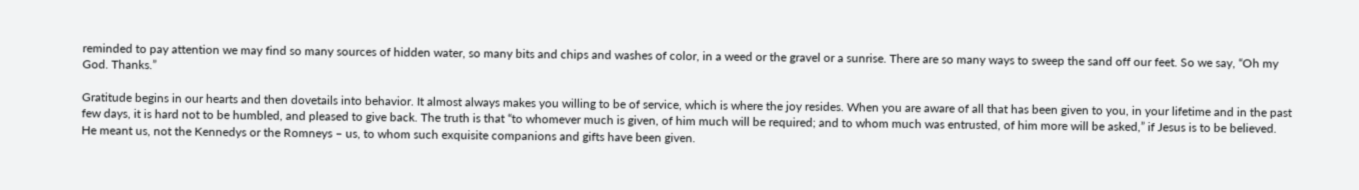reminded to pay attention we may find so many sources of hidden water, so many bits and chips and washes of color, in a weed or the gravel or a sunrise. There are so many ways to sweep the sand off our feet. So we say, “Oh my God. Thanks.”

Gratitude begins in our hearts and then dovetails into behavior. It almost always makes you willing to be of service, which is where the joy resides. When you are aware of all that has been given to you, in your lifetime and in the past few days, it is hard not to be humbled, and pleased to give back. The truth is that “to whomever much is given, of him much will be required; and to whom much was entrusted, of him more will be asked,” if Jesus is to be believed. He meant us, not the Kennedys or the Romneys – us, to whom such exquisite companions and gifts have been given.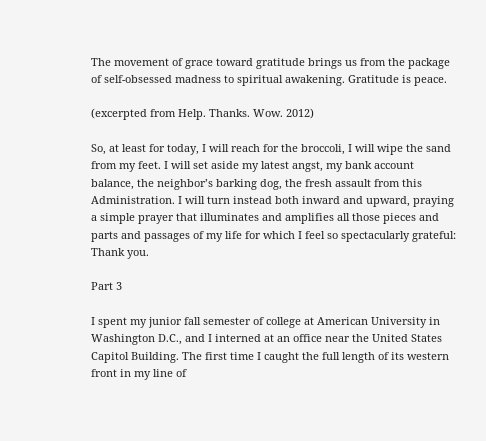The movement of grace toward gratitude brings us from the package of self-obsessed madness to spiritual awakening. Gratitude is peace.

(excerpted from Help. Thanks. Wow. 2012)

So, at least for today, I will reach for the broccoli, I will wipe the sand from my feet. I will set aside my latest angst, my bank account balance, the neighbor’s barking dog, the fresh assault from this Administration. I will turn instead both inward and upward, praying a simple prayer that illuminates and amplifies all those pieces and parts and passages of my life for which I feel so spectacularly grateful: Thank you.

Part 3

I spent my junior fall semester of college at American University in Washington D.C., and I interned at an office near the United States Capitol Building. The first time I caught the full length of its western front in my line of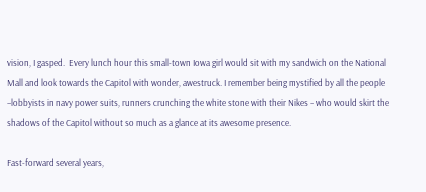vision, I gasped.  Every lunch hour this small-town Iowa girl would sit with my sandwich on the National Mall and look towards the Capitol with wonder, awestruck. I remember being mystified by all the people –lobbyists in navy power suits, runners crunching the white stone with their Nikes – who would skirt the shadows of the Capitol without so much as a glance at its awesome presence.

Fast-forward several years,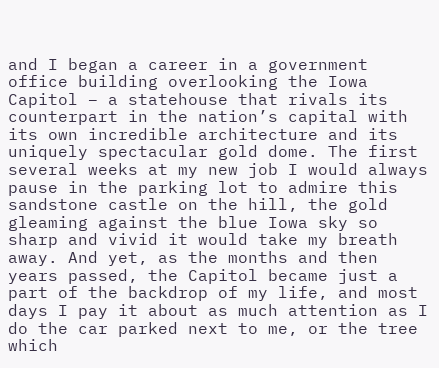and I began a career in a government office building overlooking the Iowa Capitol – a statehouse that rivals its counterpart in the nation’s capital with its own incredible architecture and its uniquely spectacular gold dome. The first several weeks at my new job I would always pause in the parking lot to admire this sandstone castle on the hill, the gold gleaming against the blue Iowa sky so sharp and vivid it would take my breath away. And yet, as the months and then years passed, the Capitol became just a part of the backdrop of my life, and most days I pay it about as much attention as I do the car parked next to me, or the tree which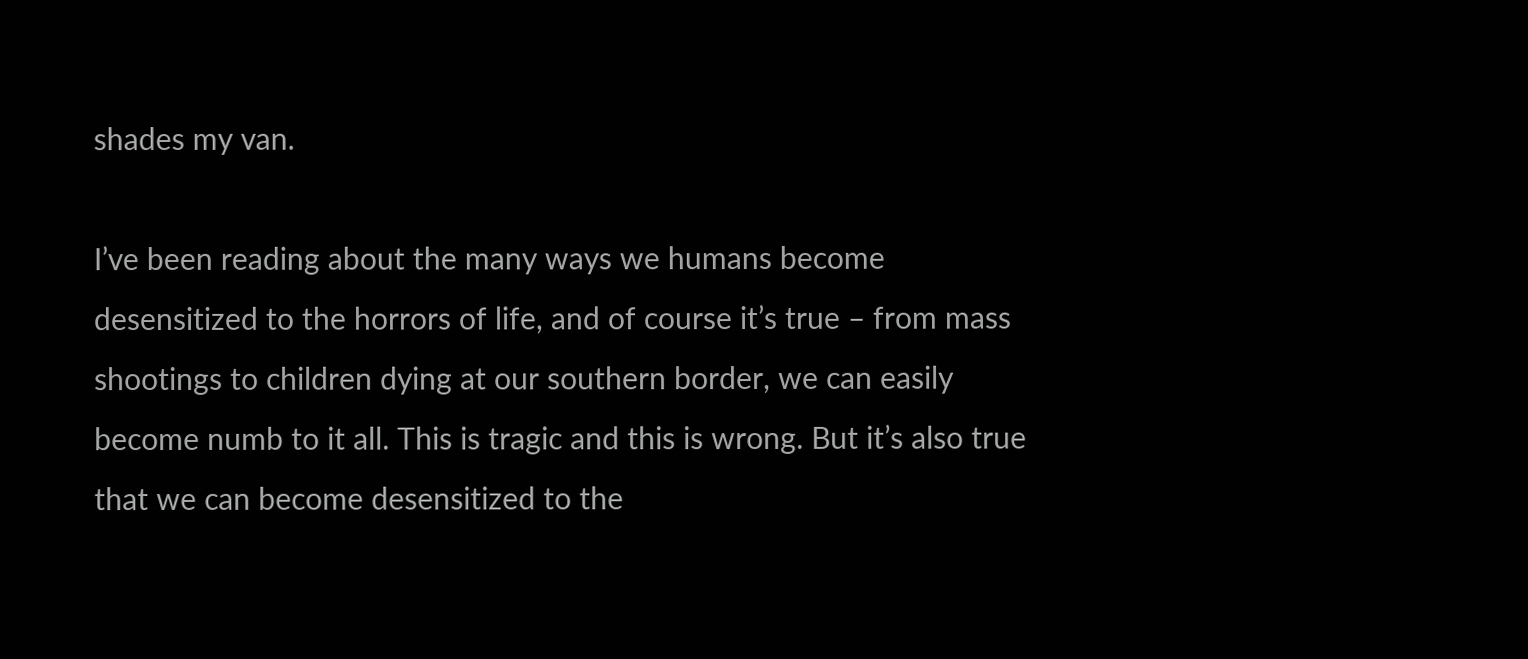shades my van.

I’ve been reading about the many ways we humans become desensitized to the horrors of life, and of course it’s true – from mass shootings to children dying at our southern border, we can easily become numb to it all. This is tragic and this is wrong. But it’s also true that we can become desensitized to the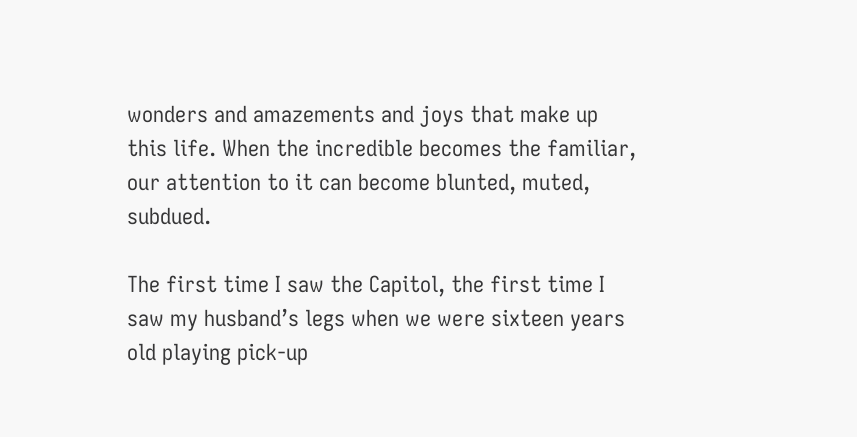wonders and amazements and joys that make up this life. When the incredible becomes the familiar, our attention to it can become blunted, muted, subdued.

The first time I saw the Capitol, the first time I saw my husband’s legs when we were sixteen years old playing pick-up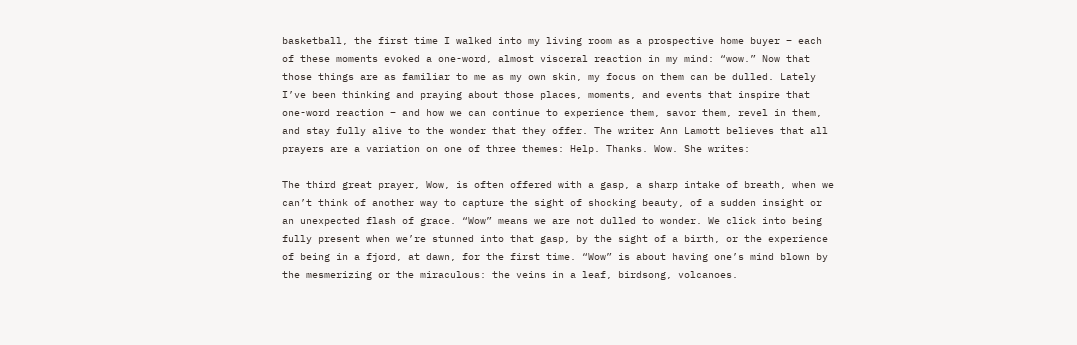basketball, the first time I walked into my living room as a prospective home buyer – each of these moments evoked a one-word, almost visceral reaction in my mind: “wow.” Now that those things are as familiar to me as my own skin, my focus on them can be dulled. Lately I’ve been thinking and praying about those places, moments, and events that inspire that one-word reaction – and how we can continue to experience them, savor them, revel in them, and stay fully alive to the wonder that they offer. The writer Ann Lamott believes that all prayers are a variation on one of three themes: Help. Thanks. Wow. She writes:

The third great prayer, Wow, is often offered with a gasp, a sharp intake of breath, when we can’t think of another way to capture the sight of shocking beauty, of a sudden insight or an unexpected flash of grace. “Wow” means we are not dulled to wonder. We click into being fully present when we’re stunned into that gasp, by the sight of a birth, or the experience of being in a fjord, at dawn, for the first time. “Wow” is about having one’s mind blown by the mesmerizing or the miraculous: the veins in a leaf, birdsong, volcanoes.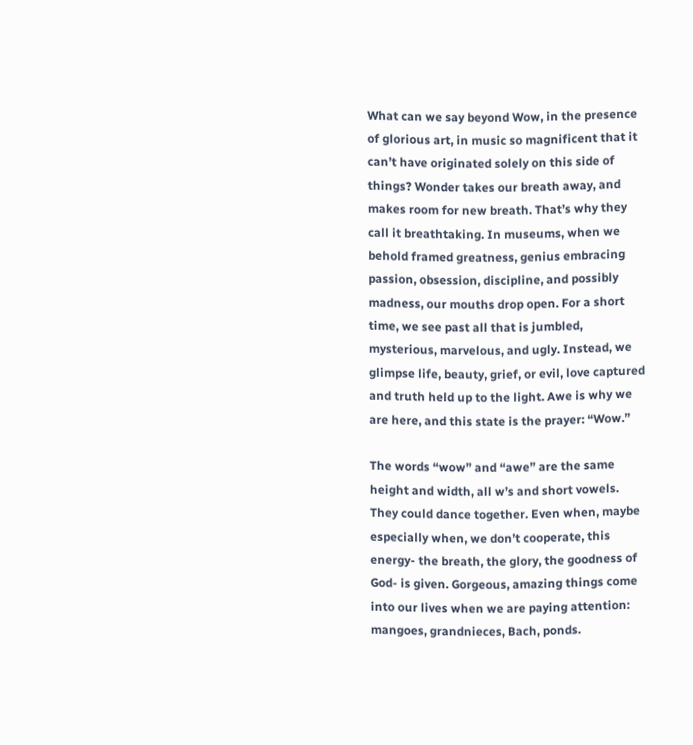What can we say beyond Wow, in the presence of glorious art, in music so magnificent that it can’t have originated solely on this side of things? Wonder takes our breath away, and makes room for new breath. That’s why they call it breathtaking. In museums, when we behold framed greatness, genius embracing passion, obsession, discipline, and possibly madness, our mouths drop open. For a short time, we see past all that is jumbled, mysterious, marvelous, and ugly. Instead, we glimpse life, beauty, grief, or evil, love captured and truth held up to the light. Awe is why we are here, and this state is the prayer: “Wow.”

The words “wow” and “awe” are the same height and width, all w’s and short vowels. They could dance together. Even when, maybe especially when, we don’t cooperate, this energy- the breath, the glory, the goodness of God- is given. Gorgeous, amazing things come into our lives when we are paying attention: mangoes, grandnieces, Bach, ponds.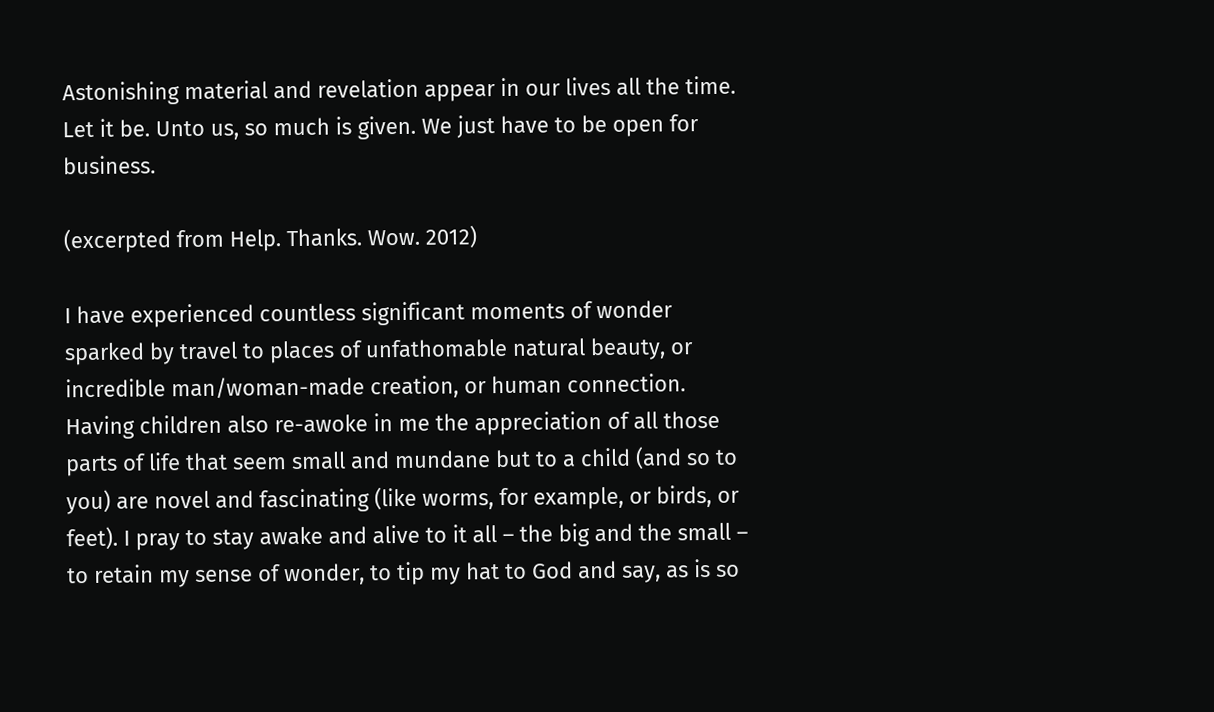Astonishing material and revelation appear in our lives all the time. Let it be. Unto us, so much is given. We just have to be open for business.

(excerpted from Help. Thanks. Wow. 2012)

I have experienced countless significant moments of wonder sparked by travel to places of unfathomable natural beauty, or incredible man/woman-made creation, or human connection. Having children also re-awoke in me the appreciation of all those parts of life that seem small and mundane but to a child (and so to you) are novel and fascinating (like worms, for example, or birds, or feet). I pray to stay awake and alive to it all – the big and the small – to retain my sense of wonder, to tip my hat to God and say, as is so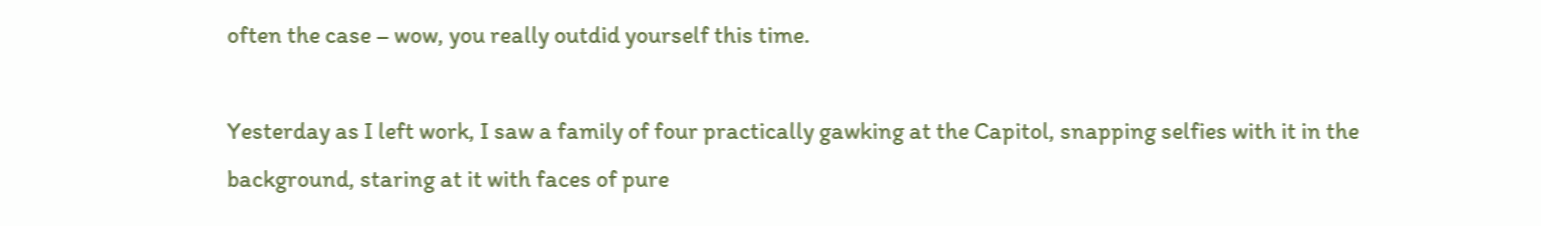often the case – wow, you really outdid yourself this time.

Yesterday as I left work, I saw a family of four practically gawking at the Capitol, snapping selfies with it in the background, staring at it with faces of pure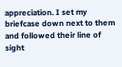appreciation. I set my briefcase down next to them and followed their line of sight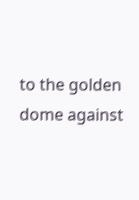to the golden dome against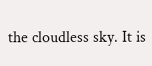the cloudless sky. It is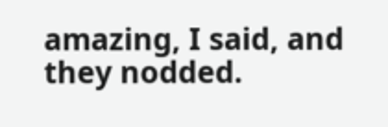amazing, I said, and they nodded.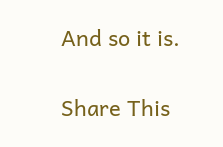And so it is.

Share This